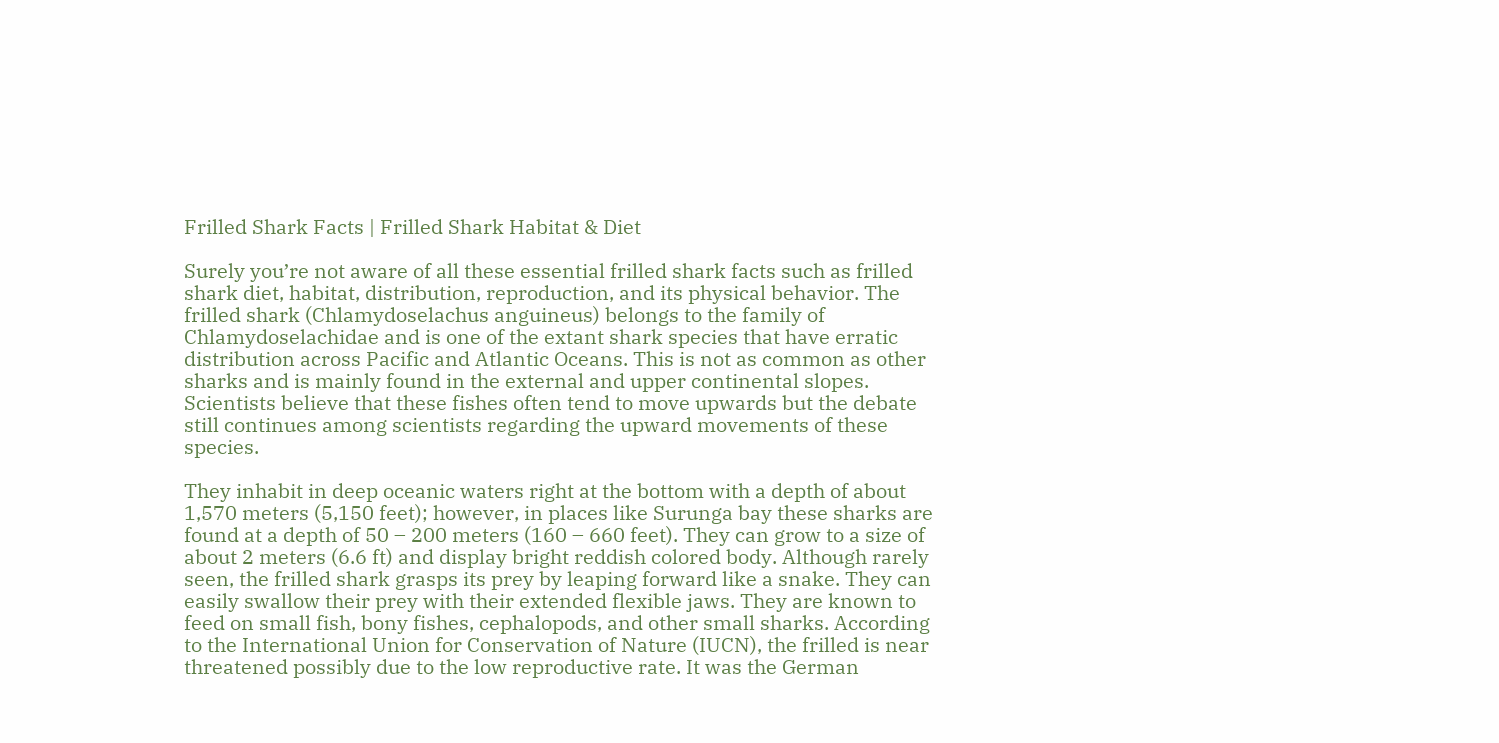Frilled Shark Facts | Frilled Shark Habitat & Diet

Surely you’re not aware of all these essential frilled shark facts such as frilled shark diet, habitat, distribution, reproduction, and its physical behavior. The frilled shark (Chlamydoselachus anguineus) belongs to the family of Chlamydoselachidae and is one of the extant shark species that have erratic distribution across Pacific and Atlantic Oceans. This is not as common as other sharks and is mainly found in the external and upper continental slopes. Scientists believe that these fishes often tend to move upwards but the debate still continues among scientists regarding the upward movements of these species.

They inhabit in deep oceanic waters right at the bottom with a depth of about 1,570 meters (5,150 feet); however, in places like Surunga bay these sharks are found at a depth of 50 – 200 meters (160 – 660 feet). They can grow to a size of about 2 meters (6.6 ft) and display bright reddish colored body. Although rarely seen, the frilled shark grasps its prey by leaping forward like a snake. They can easily swallow their prey with their extended flexible jaws. They are known to feed on small fish, bony fishes, cephalopods, and other small sharks. According to the International Union for Conservation of Nature (IUCN), the frilled is near threatened possibly due to the low reproductive rate. It was the German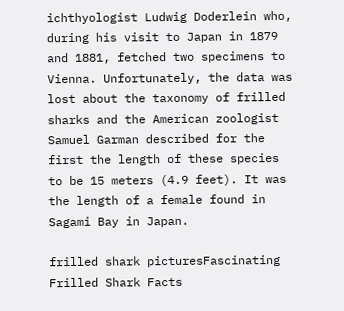ichthyologist Ludwig Doderlein who, during his visit to Japan in 1879 and 1881, fetched two specimens to Vienna. Unfortunately, the data was lost about the taxonomy of frilled sharks and the American zoologist Samuel Garman described for the first the length of these species to be 15 meters (4.9 feet). It was the length of a female found in Sagami Bay in Japan.

frilled shark picturesFascinating Frilled Shark Facts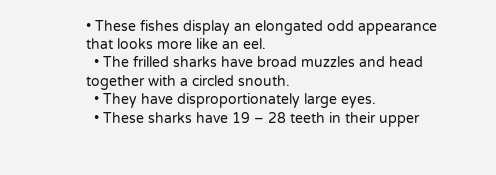• These fishes display an elongated odd appearance that looks more like an eel.
  • The frilled sharks have broad muzzles and head together with a circled snouth.
  • They have disproportionately large eyes.
  • These sharks have 19 – 28 teeth in their upper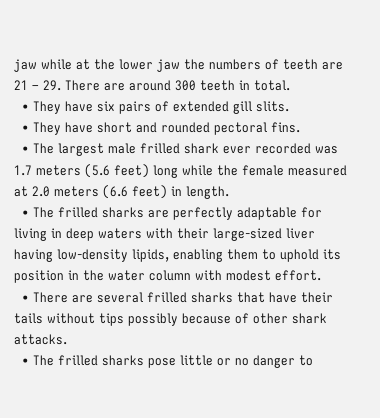jaw while at the lower jaw the numbers of teeth are 21 – 29. There are around 300 teeth in total.
  • They have six pairs of extended gill slits.
  • They have short and rounded pectoral fins.
  • The largest male frilled shark ever recorded was 1.7 meters (5.6 feet) long while the female measured at 2.0 meters (6.6 feet) in length.
  • The frilled sharks are perfectly adaptable for living in deep waters with their large-sized liver having low-density lipids, enabling them to uphold its position in the water column with modest effort.
  • There are several frilled sharks that have their tails without tips possibly because of other shark attacks.
  • The frilled sharks pose little or no danger to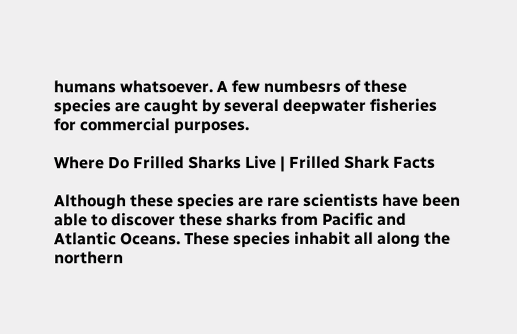humans whatsoever. A few numbesrs of these species are caught by several deepwater fisheries for commercial purposes.

Where Do Frilled Sharks Live | Frilled Shark Facts

Although these species are rare scientists have been able to discover these sharks from Pacific and Atlantic Oceans. These species inhabit all along the northern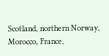Scotland, northern Norway, Morocco, France,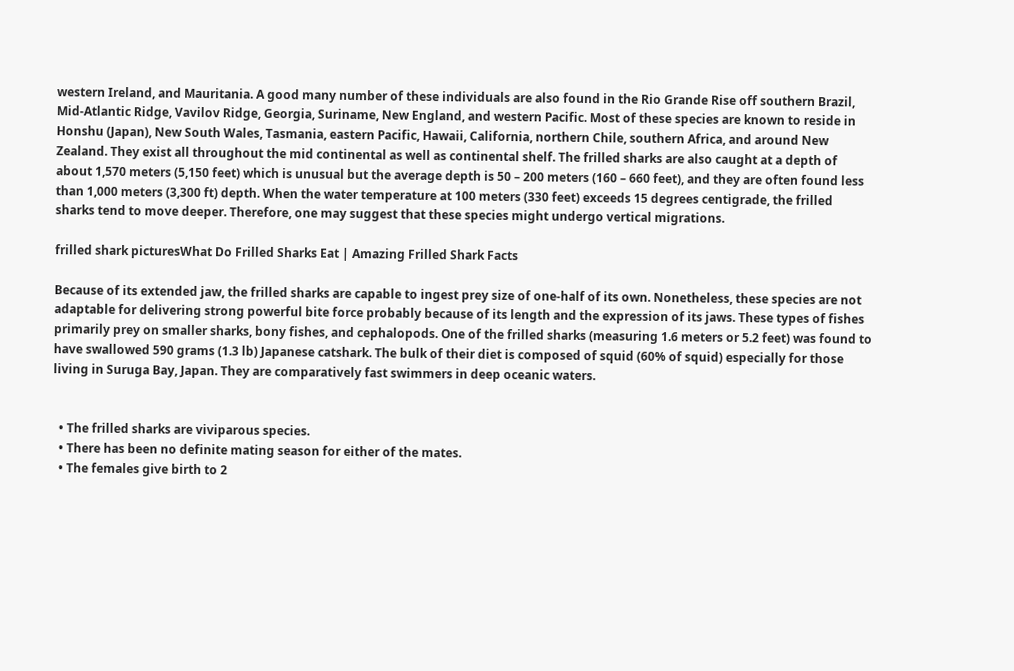western Ireland, and Mauritania. A good many number of these individuals are also found in the Rio Grande Rise off southern Brazil, Mid-Atlantic Ridge, Vavilov Ridge, Georgia, Suriname, New England, and western Pacific. Most of these species are known to reside in Honshu (Japan), New South Wales, Tasmania, eastern Pacific, Hawaii, California, northern Chile, southern Africa, and around New Zealand. They exist all throughout the mid continental as well as continental shelf. The frilled sharks are also caught at a depth of about 1,570 meters (5,150 feet) which is unusual but the average depth is 50 – 200 meters (160 – 660 feet), and they are often found less than 1,000 meters (3,300 ft) depth. When the water temperature at 100 meters (330 feet) exceeds 15 degrees centigrade, the frilled sharks tend to move deeper. Therefore, one may suggest that these species might undergo vertical migrations.

frilled shark picturesWhat Do Frilled Sharks Eat | Amazing Frilled Shark Facts

Because of its extended jaw, the frilled sharks are capable to ingest prey size of one-half of its own. Nonetheless, these species are not adaptable for delivering strong powerful bite force probably because of its length and the expression of its jaws. These types of fishes primarily prey on smaller sharks, bony fishes, and cephalopods. One of the frilled sharks (measuring 1.6 meters or 5.2 feet) was found to have swallowed 590 grams (1.3 lb) Japanese catshark. The bulk of their diet is composed of squid (60% of squid) especially for those living in Suruga Bay, Japan. They are comparatively fast swimmers in deep oceanic waters.


  • The frilled sharks are viviparous species.
  • There has been no definite mating season for either of the mates.
  • The females give birth to 2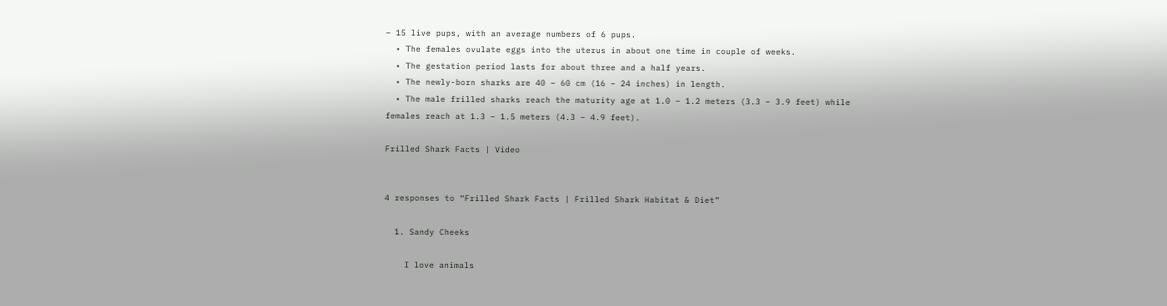– 15 live pups, with an average numbers of 6 pups.
  • The females ovulate eggs into the uterus in about one time in couple of weeks.
  • The gestation period lasts for about three and a half years.
  • The newly-born sharks are 40 – 60 cm (16 – 24 inches) in length.
  • The male frilled sharks reach the maturity age at 1.0 – 1.2 meters (3.3 – 3.9 feet) while females reach at 1.3 – 1.5 meters (4.3 – 4.9 feet).

Frilled Shark Facts | Video


4 responses to “Frilled Shark Facts | Frilled Shark Habitat & Diet”

  1. Sandy Cheeks

    I love animals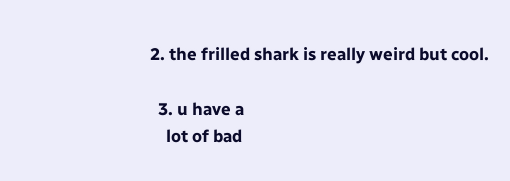2. the frilled shark is really weird but cool.

  3. u have a
    lot of bad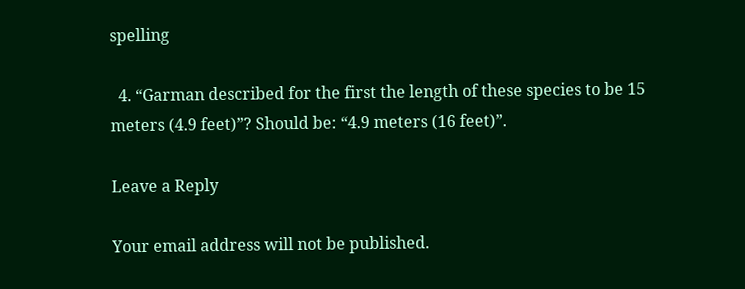spelling

  4. “Garman described for the first the length of these species to be 15 meters (4.9 feet)”? Should be: “4.9 meters (16 feet)”.

Leave a Reply

Your email address will not be published.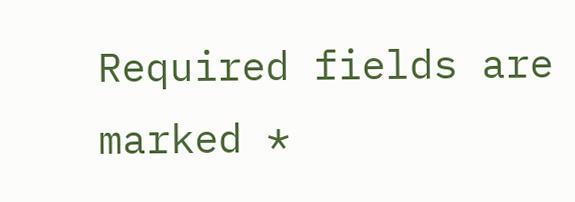Required fields are marked *